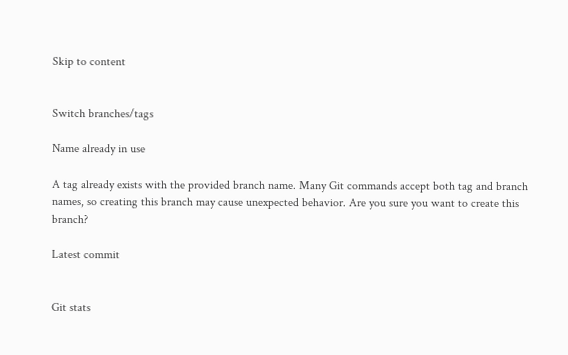Skip to content


Switch branches/tags

Name already in use

A tag already exists with the provided branch name. Many Git commands accept both tag and branch names, so creating this branch may cause unexpected behavior. Are you sure you want to create this branch?

Latest commit


Git stats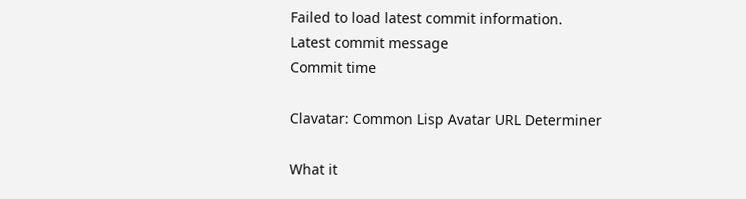Failed to load latest commit information.
Latest commit message
Commit time

Clavatar: Common Lisp Avatar URL Determiner

What it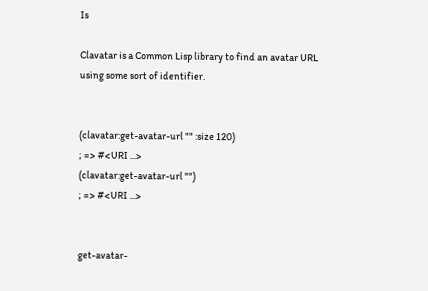Is

Clavatar is a Common Lisp library to find an avatar URL using some sort of identifier.


(clavatar:get-avatar-url "" :size 120)
; => #<URI ...>
(clavatar:get-avatar-url "")
; => #<URI ...>


get-avatar-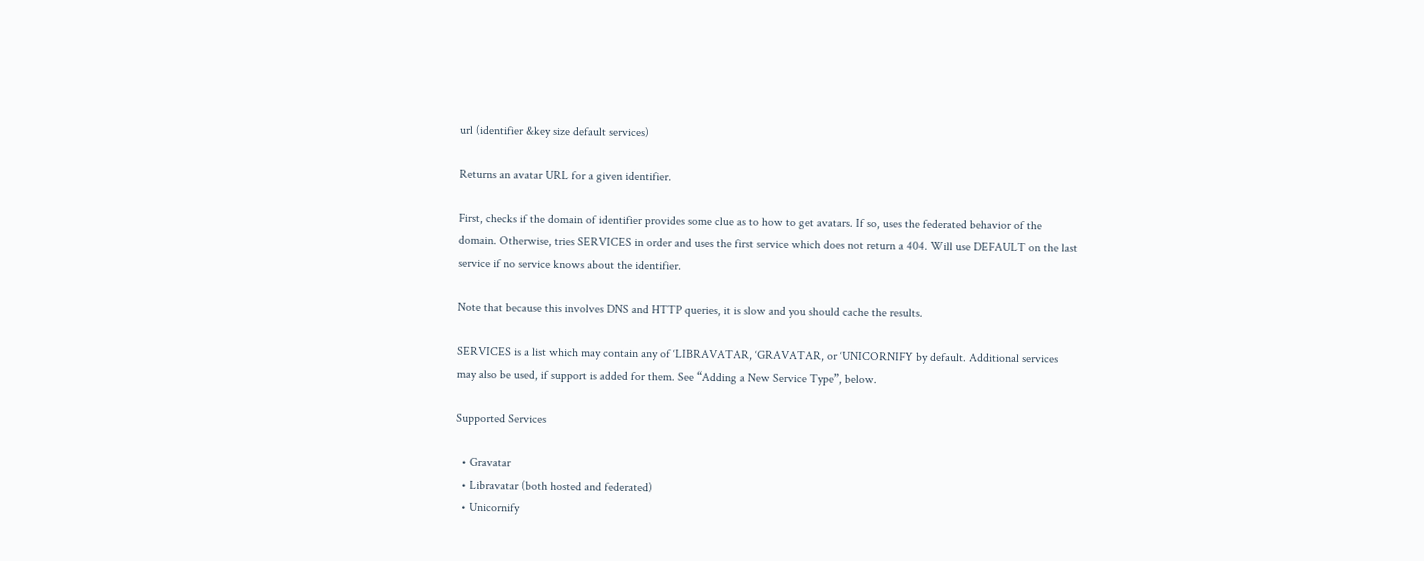url (identifier &key size default services)

Returns an avatar URL for a given identifier.

First, checks if the domain of identifier provides some clue as to how to get avatars. If so, uses the federated behavior of the domain. Otherwise, tries SERVICES in order and uses the first service which does not return a 404. Will use DEFAULT on the last service if no service knows about the identifier.

Note that because this involves DNS and HTTP queries, it is slow and you should cache the results.

SERVICES is a list which may contain any of ‘LIBRAVATAR, ‘GRAVATAR, or ‘UNICORNIFY by default. Additional services may also be used, if support is added for them. See “Adding a New Service Type”, below.

Supported Services

  • Gravatar
  • Libravatar (both hosted and federated)
  • Unicornify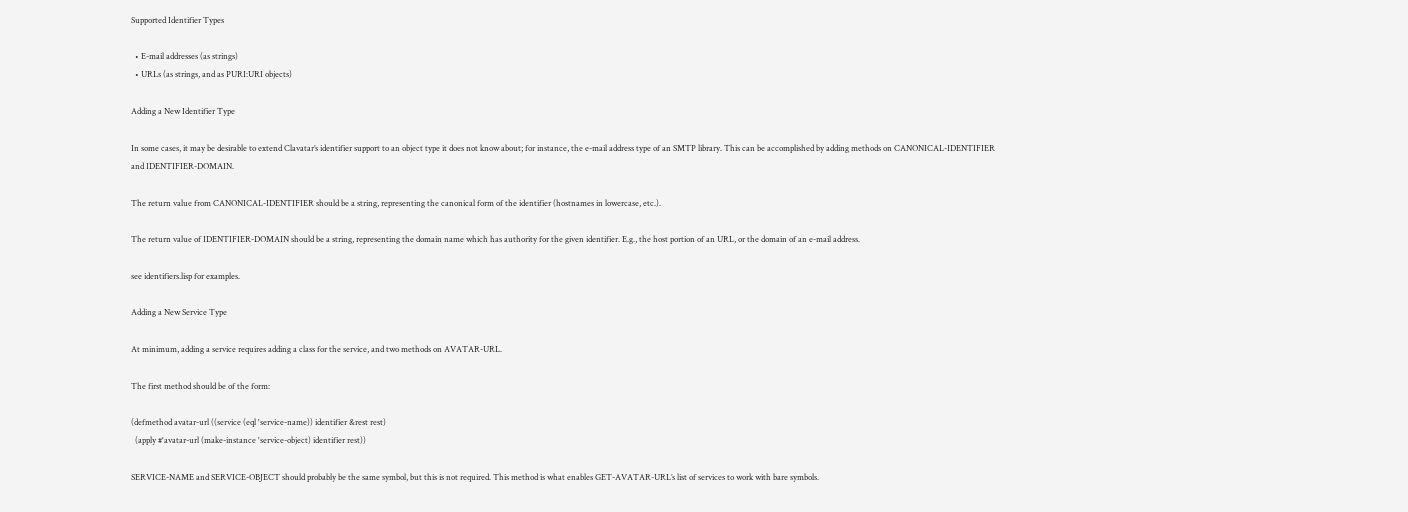Supported Identifier Types

  • E-mail addresses (as strings)
  • URLs (as strings, and as PURI:URI objects)

Adding a New Identifier Type

In some cases, it may be desirable to extend Clavatar’s identifier support to an object type it does not know about; for instance, the e-mail address type of an SMTP library. This can be accomplished by adding methods on CANONICAL-IDENTIFIER and IDENTIFIER-DOMAIN.

The return value from CANONICAL-IDENTIFIER should be a string, representing the canonical form of the identifier (hostnames in lowercase, etc.).

The return value of IDENTIFIER-DOMAIN should be a string, representing the domain name which has authority for the given identifier. E.g., the host portion of an URL, or the domain of an e-mail address.

see identifiers.lisp for examples.

Adding a New Service Type

At minimum, adding a service requires adding a class for the service, and two methods on AVATAR-URL.

The first method should be of the form:

(defmethod avatar-url ((service (eql 'service-name)) identifier &rest rest)
  (apply #'avatar-url (make-instance 'service-object) identifier rest))

SERVICE-NAME and SERVICE-OBJECT should probably be the same symbol, but this is not required. This method is what enables GET-AVATAR-URL’s list of services to work with bare symbols.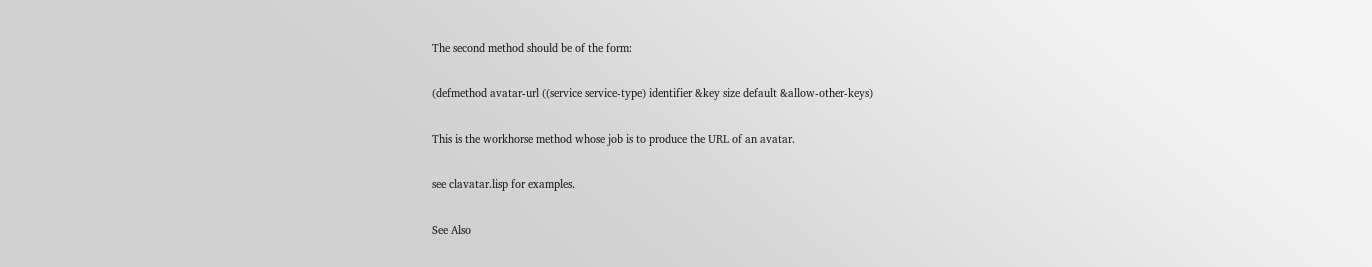The second method should be of the form:

(defmethod avatar-url ((service service-type) identifier &key size default &allow-other-keys)

This is the workhorse method whose job is to produce the URL of an avatar.

see clavatar.lisp for examples.

See Also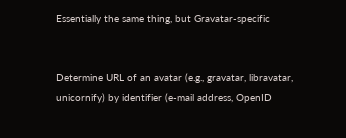Essentially the same thing, but Gravatar-specific


Determine URL of an avatar (e.g., gravatar, libravatar, unicornify) by identifier (e-mail address, OpenID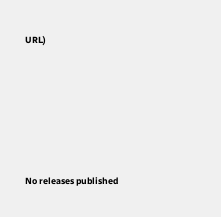URL)






No releases published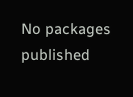No packages published